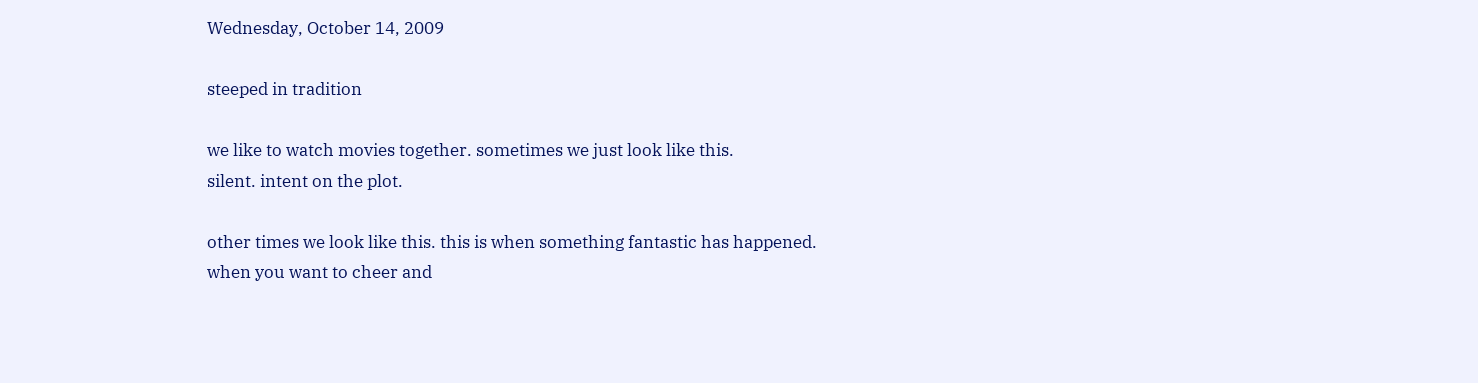Wednesday, October 14, 2009

steeped in tradition

we like to watch movies together. sometimes we just look like this.
silent. intent on the plot.

other times we look like this. this is when something fantastic has happened. when you want to cheer and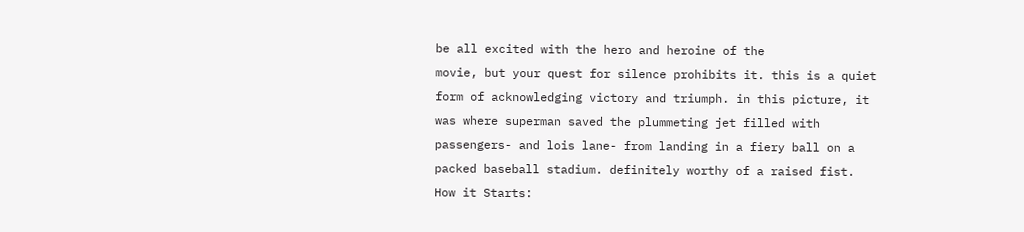be all excited with the hero and heroine of the
movie, but your quest for silence prohibits it. this is a quiet form of acknowledging victory and triumph. in this picture, it was where superman saved the plummeting jet filled with passengers- and lois lane- from landing in a fiery ball on a packed baseball stadium. definitely worthy of a raised fist.
How it Starts: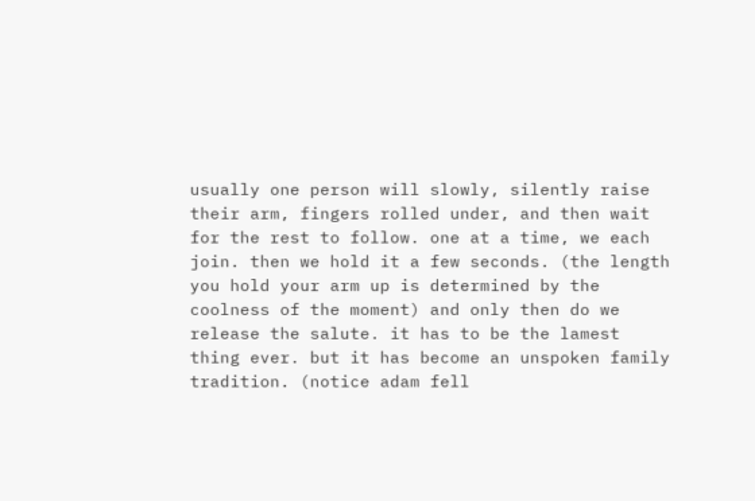usually one person will slowly, silently raise their arm, fingers rolled under, and then wait for the rest to follow. one at a time, we each join. then we hold it a few seconds. (the length you hold your arm up is determined by the coolness of the moment) and only then do we release the salute. it has to be the lamest thing ever. but it has become an unspoken family tradition. (notice adam fell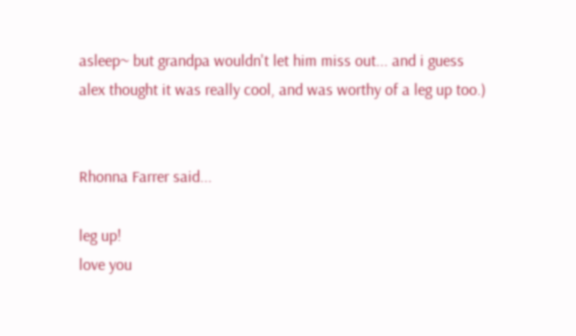asleep~ but grandpa wouldn't let him miss out... and i guess alex thought it was really cool, and was worthy of a leg up too.)


Rhonna Farrer said...

leg up!
love you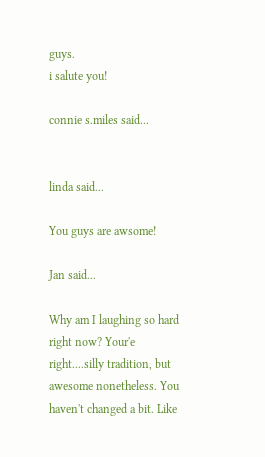guys.
i salute you!

connie s.miles said...


linda said...

You guys are awsome!

Jan said...

Why am I laughing so hard right now? Your'e right....silly tradition, but awesome nonetheless. You haven't changed a bit. Like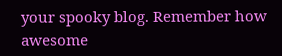your spooky blog. Remember how awesome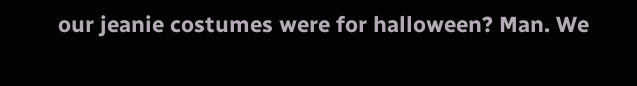our jeanie costumes were for halloween? Man. We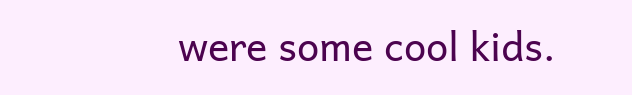were some cool kids.